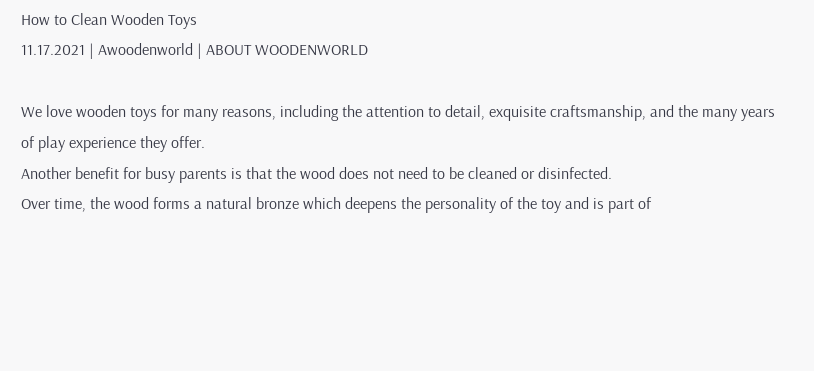How to Clean Wooden Toys
11.17.2021 | Awoodenworld | ABOUT WOODENWORLD

We love wooden toys for many reasons, including the attention to detail, exquisite craftsmanship, and the many years of play experience they offer.
Another benefit for busy parents is that the wood does not need to be cleaned or disinfected.
Over time, the wood forms a natural bronze which deepens the personality of the toy and is part of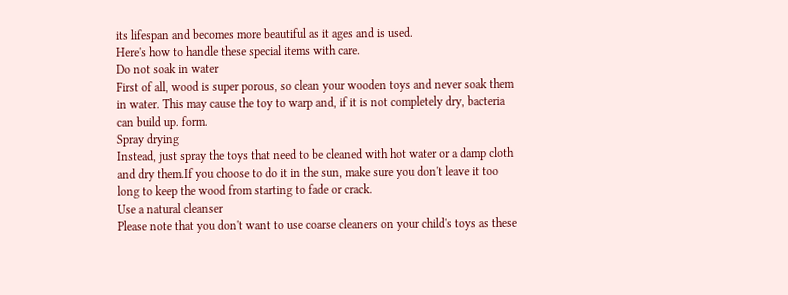its lifespan and becomes more beautiful as it ages and is used.
Here's how to handle these special items with care.
Do not soak in water
First of all, wood is super porous, so clean your wooden toys and never soak them in water. This may cause the toy to warp and, if it is not completely dry, bacteria can build up. form.
Spray drying
Instead, just spray the toys that need to be cleaned with hot water or a damp cloth and dry them.If you choose to do it in the sun, make sure you don't leave it too long to keep the wood from starting to fade or crack.
Use a natural cleanser
Please note that you don't want to use coarse cleaners on your child's toys as these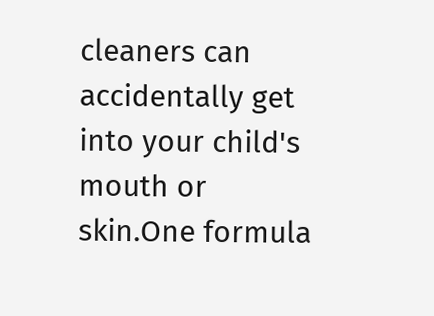cleaners can accidentally get into your child's mouth or skin.One formula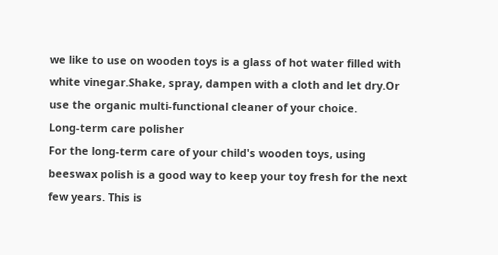we like to use on wooden toys is a glass of hot water filled with white vinegar.Shake, spray, dampen with a cloth and let dry.Or use the organic multi-functional cleaner of your choice.
Long-term care polisher
For the long-term care of your child's wooden toys, using beeswax polish is a good way to keep your toy fresh for the next few years. This is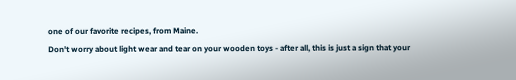one of our favorite recipes, from Maine.
Don't worry about light wear and tear on your wooden toys - after all, this is just a sign that your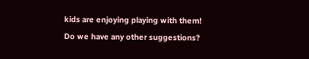kids are enjoying playing with them!
Do we have any other suggestions?